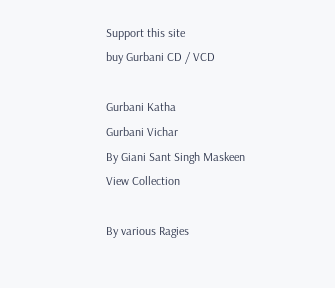Support this site
buy Gurbani CD / VCD

Gurbani Katha
Gurbani Vichar
By Giani Sant Singh Maskeen
View Collection

By various Ragies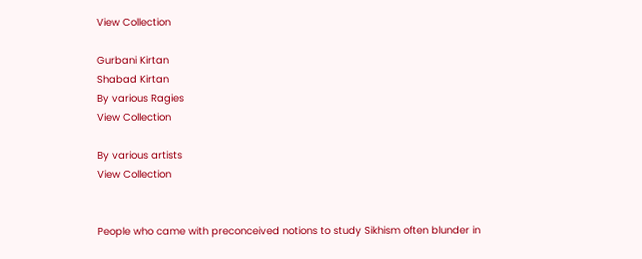View Collection

Gurbani Kirtan
Shabad Kirtan
By various Ragies
View Collection

By various artists
View Collection


People who came with preconceived notions to study Sikhism often blunder in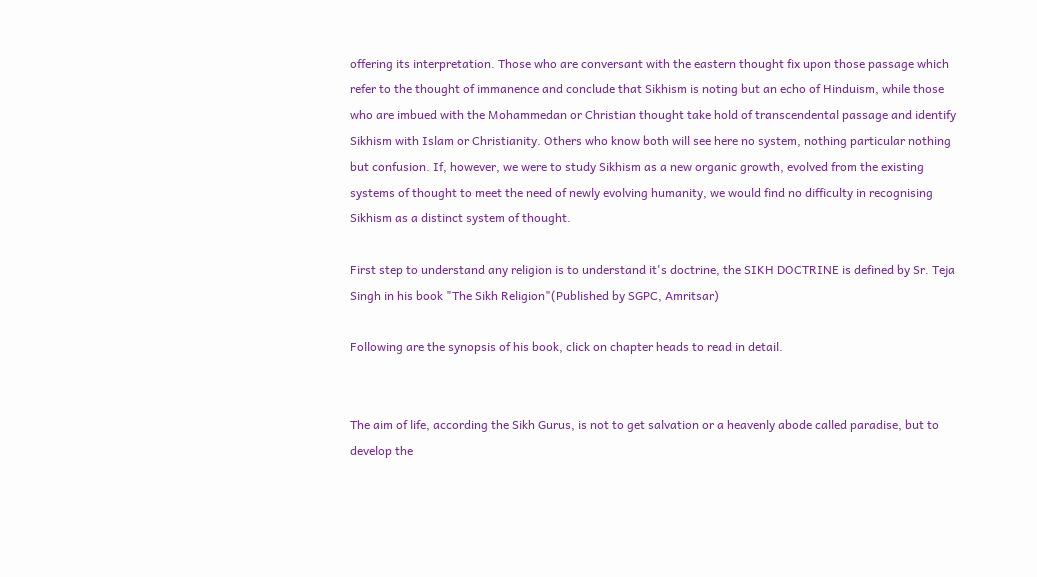offering its interpretation. Those who are conversant with the eastern thought fix upon those passage which refer to the thought of immanence and conclude that Sikhism is noting but an echo of Hinduism, while those who are imbued with the Mohammedan or Christian thought take hold of transcendental passage and identify Sikhism with Islam or Christianity. Others who know both will see here no system, nothing particular nothing but confusion. If, however, we were to study Sikhism as a new organic growth, evolved from the existing systems of thought to meet the need of newly evolving humanity, we would find no difficulty in recognising Sikhism as a distinct system of thought.

First step to understand any religion is to understand it's doctrine, the SIKH DOCTRINE is defined by Sr. Teja Singh in his book "The Sikh Religion"(Published by SGPC, Amritsar)

Following are the synopsis of his book, click on chapter heads to read in detail.


The aim of life, according the Sikh Gurus, is not to get salvation or a heavenly abode called paradise, but to develop the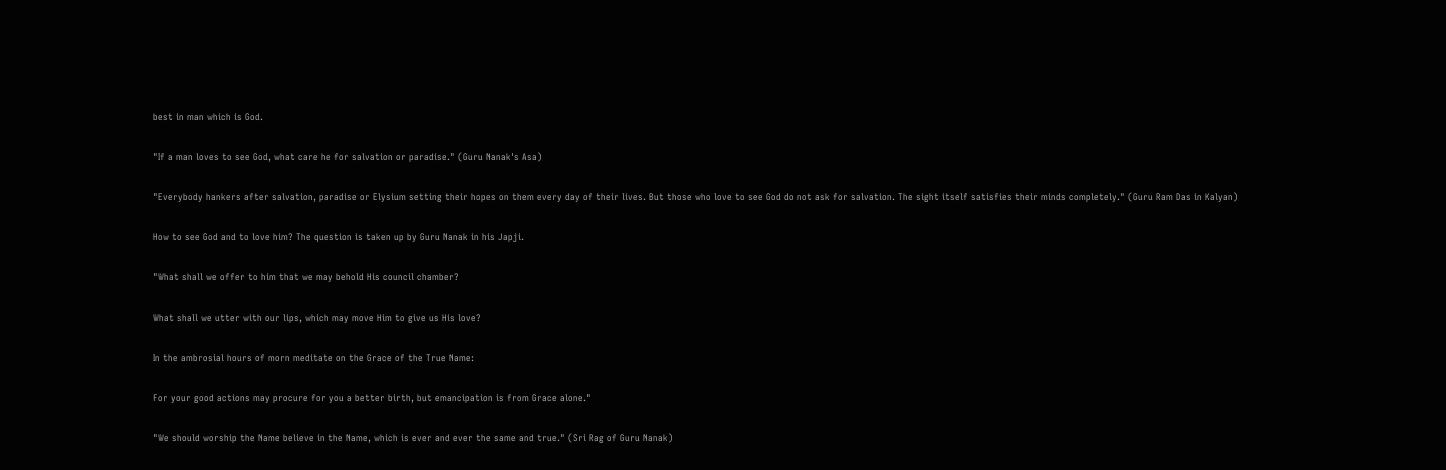best in man which is God.

"If a man loves to see God, what care he for salvation or paradise." (Guru Nanak's Asa)

"Everybody hankers after salvation, paradise or Elysium setting their hopes on them every day of their lives. But those who love to see God do not ask for salvation. The sight itself satisfies their minds completely." (Guru Ram Das in Kalyan)

How to see God and to love him? The question is taken up by Guru Nanak in his Japji.

"What shall we offer to him that we may behold His council chamber?

What shall we utter with our lips, which may move Him to give us His love?

In the ambrosial hours of morn meditate on the Grace of the True Name:

For your good actions may procure for you a better birth, but emancipation is from Grace alone."

"We should worship the Name believe in the Name, which is ever and ever the same and true." (Sri Rag of Guru Nanak)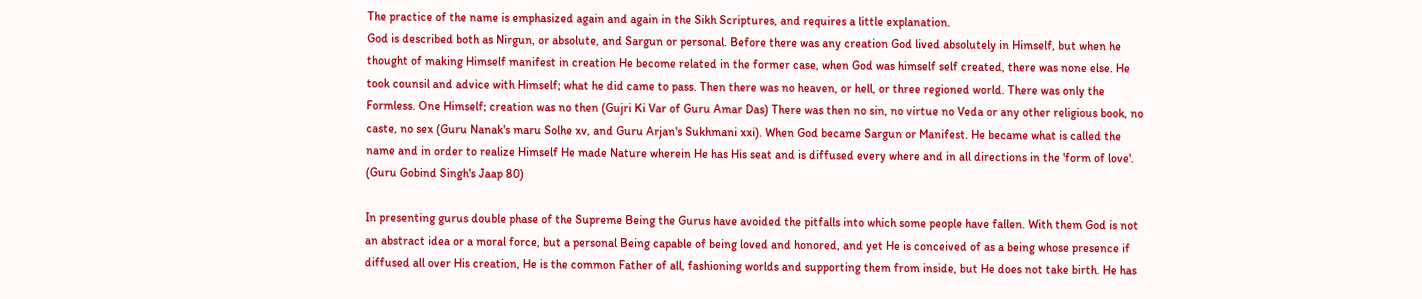The practice of the name is emphasized again and again in the Sikh Scriptures, and requires a little explanation.
God is described both as Nirgun, or absolute, and Sargun or personal. Before there was any creation God lived absolutely in Himself, but when he thought of making Himself manifest in creation He become related in the former case, when God was himself self created, there was none else. He took counsil and advice with Himself; what he did came to pass. Then there was no heaven, or hell, or three regioned world. There was only the Formless. One Himself; creation was no then (Gujri Ki Var of Guru Amar Das) There was then no sin, no virtue no Veda or any other religious book, no caste, no sex (Guru Nanak's maru Solhe xv, and Guru Arjan's Sukhmani xxi). When God became Sargun or Manifest. He became what is called the name and in order to realize Himself He made Nature wherein He has His seat and is diffused every where and in all directions in the 'form of love'. (Guru Gobind Singh's Jaap 80)

In presenting gurus double phase of the Supreme Being the Gurus have avoided the pitfalls into which some people have fallen. With them God is not an abstract idea or a moral force, but a personal Being capable of being loved and honored, and yet He is conceived of as a being whose presence if diffused all over His creation, He is the common Father of all, fashioning worlds and supporting them from inside, but He does not take birth. He has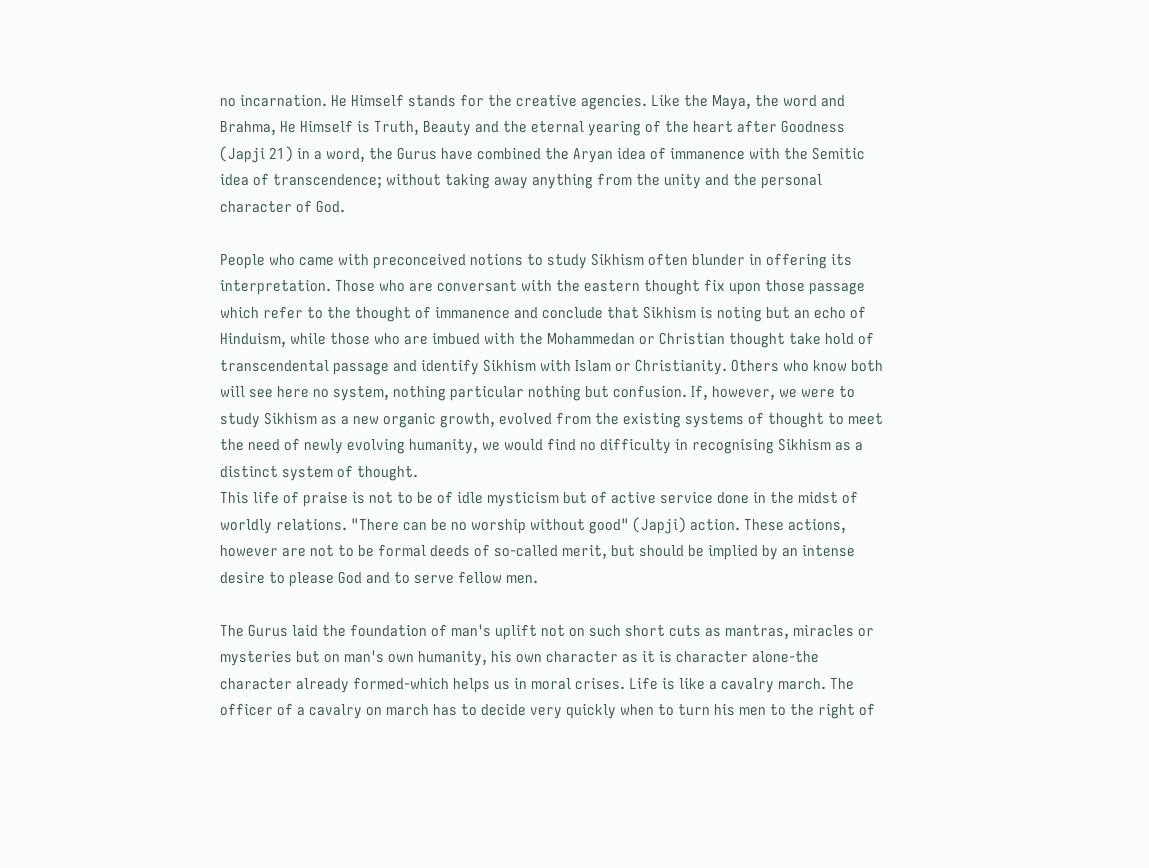no incarnation. He Himself stands for the creative agencies. Like the Maya, the word and Brahma, He Himself is Truth, Beauty and the eternal yearing of the heart after Goodness (Japji 21) in a word, the Gurus have combined the Aryan idea of immanence with the Semitic idea of transcendence; without taking away anything from the unity and the personal character of God.

People who came with preconceived notions to study Sikhism often blunder in offering its interpretation. Those who are conversant with the eastern thought fix upon those passage which refer to the thought of immanence and conclude that Sikhism is noting but an echo of Hinduism, while those who are imbued with the Mohammedan or Christian thought take hold of transcendental passage and identify Sikhism with Islam or Christianity. Others who know both will see here no system, nothing particular nothing but confusion. If, however, we were to study Sikhism as a new organic growth, evolved from the existing systems of thought to meet the need of newly evolving humanity, we would find no difficulty in recognising Sikhism as a distinct system of thought.
This life of praise is not to be of idle mysticism but of active service done in the midst of worldly relations. "There can be no worship without good" (Japji) action. These actions, however are not to be formal deeds of so-called merit, but should be implied by an intense desire to please God and to serve fellow men.

The Gurus laid the foundation of man's uplift not on such short cuts as mantras, miracles or mysteries but on man's own humanity, his own character as it is character alone-the character already formed-which helps us in moral crises. Life is like a cavalry march. The officer of a cavalry on march has to decide very quickly when to turn his men to the right of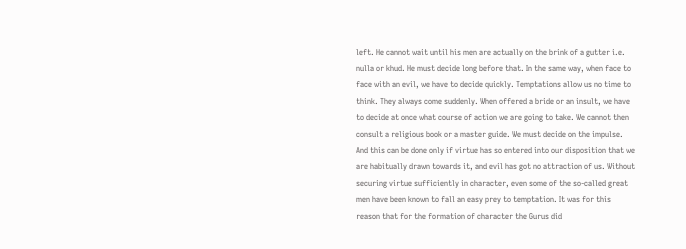left. He cannot wait until his men are actually on the brink of a gutter i.e. nulla or khud. He must decide long before that. In the same way, when face to face with an evil, we have to decide quickly. Temptations allow us no time to think. They always come suddenly. When offered a bride or an insult, we have to decide at once what course of action we are going to take. We cannot then consult a religious book or a master guide. We must decide on the impulse. And this can be done only if virtue has so entered into our disposition that we are habitually drawn towards it, and evil has got no attraction of us. Without securing virtue sufficiently in character, even some of the so-called great men have been known to fall an easy prey to temptation. It was for this reason that for the formation of character the Gurus did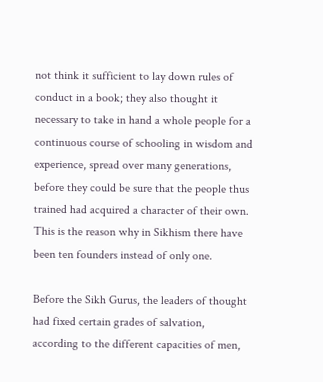not think it sufficient to lay down rules of conduct in a book; they also thought it necessary to take in hand a whole people for a continuous course of schooling in wisdom and experience, spread over many generations, before they could be sure that the people thus trained had acquired a character of their own. This is the reason why in Sikhism there have been ten founders instead of only one.

Before the Sikh Gurus, the leaders of thought had fixed certain grades of salvation, according to the different capacities of men,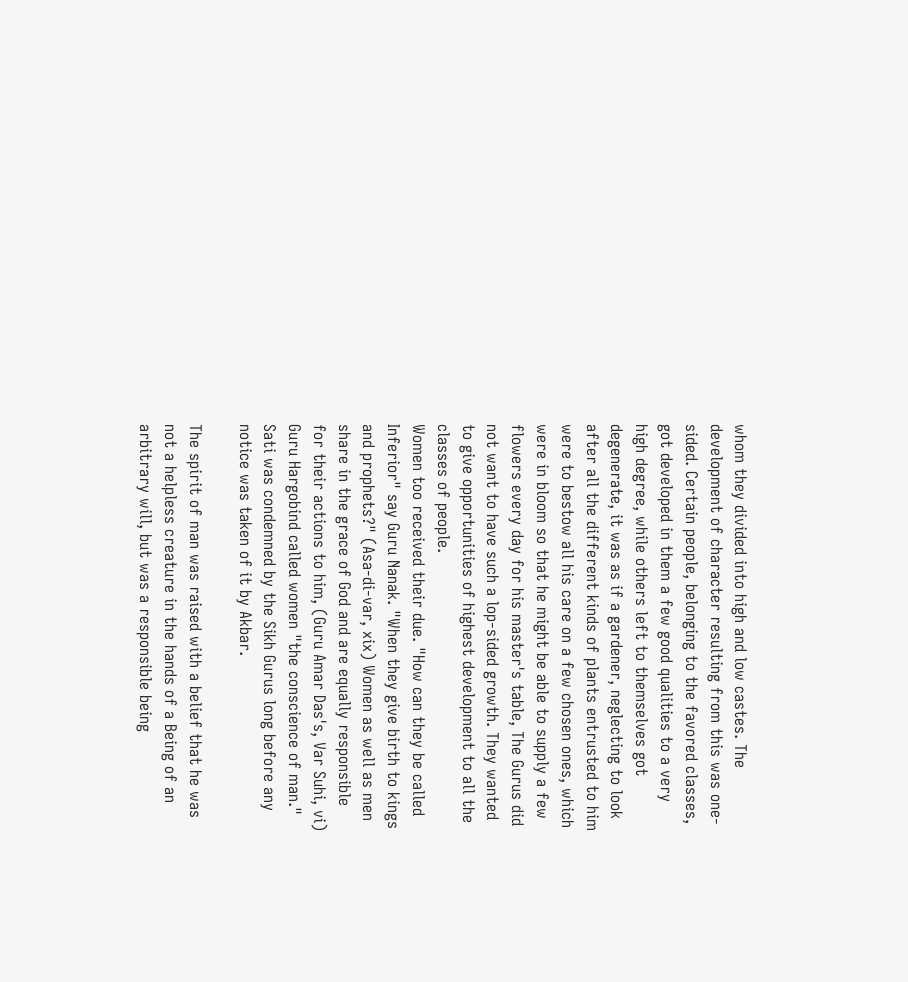whom they divided into high and low castes. The development of character resulting from this was one-sided. Certain people, belonging to the favored classes, got developed in them a few good qualities to a very high degree, while others left to themselves got degenerate, it was as if a gardener, neglecting to look after all the different kinds of plants entrusted to him were to bestow all his care on a few chosen ones, which were in bloom so that he might be able to supply a few flowers every day for his master's table, The Gurus did not want to have such a lop-sided growth. They wanted to give opportunities of highest development to all the classes of people.
Women too received their due. "How can they be called Inferior" say Guru Nanak. "When they give birth to kings and prophets?" (Asa-di-var, xix) Women as well as men share in the grace of God and are equally responsible for their actions to him, (Guru Amar Das's, Var Suhi, vi) Guru Hargobind called women "the conscience of man." Sati was condemned by the Sikh Gurus long before any notice was taken of it by Akbar.

The spirit of man was raised with a belief that he was not a helpless creature in the hands of a Being of an arbitrary will, but was a responsible being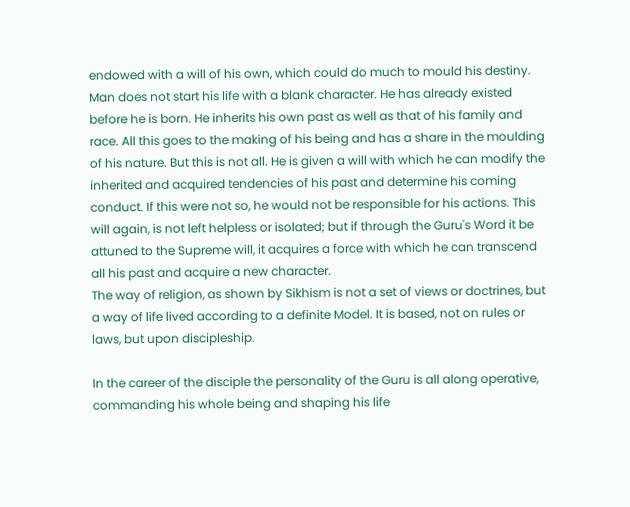endowed with a will of his own, which could do much to mould his destiny. Man does not start his life with a blank character. He has already existed before he is born. He inherits his own past as well as that of his family and race. All this goes to the making of his being and has a share in the moulding of his nature. But this is not all. He is given a will with which he can modify the inherited and acquired tendencies of his past and determine his coming conduct. If this were not so, he would not be responsible for his actions. This will again, is not left helpless or isolated; but if through the Guru's Word it be attuned to the Supreme will, it acquires a force with which he can transcend all his past and acquire a new character.
The way of religion, as shown by Sikhism is not a set of views or doctrines, but a way of life lived according to a definite Model. It is based, not on rules or laws, but upon discipleship.

In the career of the disciple the personality of the Guru is all along operative, commanding his whole being and shaping his life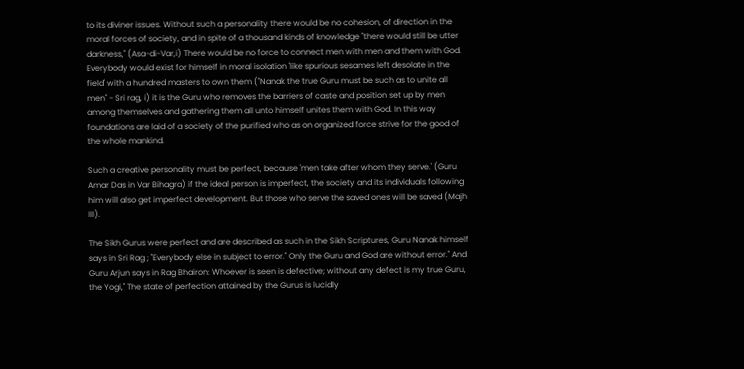to its diviner issues. Without such a personality there would be no cohesion, of direction in the moral forces of society, and in spite of a thousand kinds of knowledge "there would still be utter darkness," (Asa-di-Var,i) There would be no force to connect men with men and them with God. Everybody would exist for himself in moral isolation 'like spurious sesames left desolate in the field' with a hundred masters to own them ("Nanak the true Guru must be such as to unite all men" - Sri rag, i) it is the Guru who removes the barriers of caste and position set up by men among themselves and gathering them all unto himself unites them with God. In this way foundations are laid of a society of the purified who as on organized force strive for the good of the whole mankind.

Such a creative personality must be perfect, because 'men take after whom they serve.' (Guru Amar Das in Var Bihagra) if the ideal person is imperfect, the society and its individuals following him will also get imperfect development. But those who serve the saved ones will be saved (Majh III).

The Sikh Gurus were perfect and are described as such in the Sikh Scriptures, Guru Nanak himself says in Sri Rag ; "Everybody else in subject to error." Only the Guru and God are without error." And Guru Arjun says in Rag Bhairon: Whoever is seen is defective; without any defect is my true Guru, the Yogi," The state of perfection attained by the Gurus is lucidly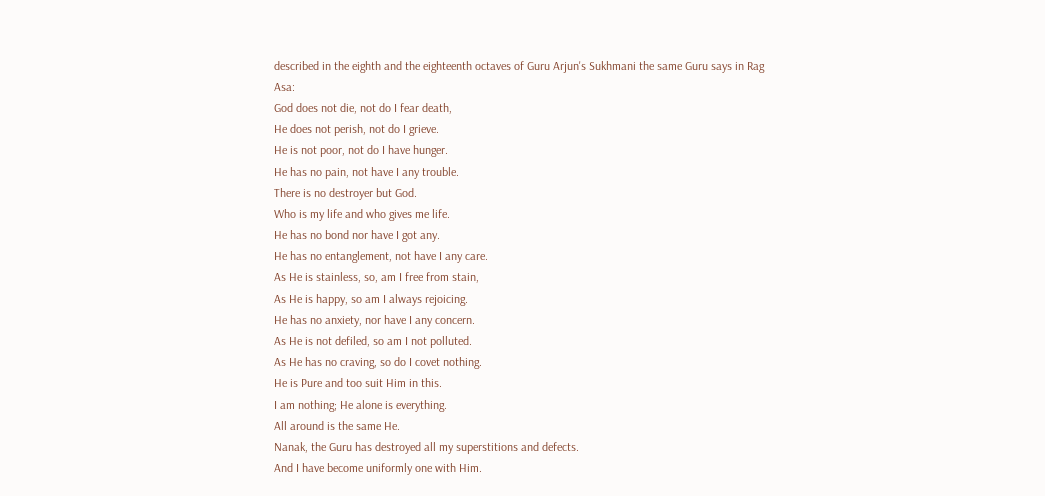described in the eighth and the eighteenth octaves of Guru Arjun's Sukhmani the same Guru says in Rag Asa:
God does not die, not do I fear death,
He does not perish, not do I grieve.
He is not poor, not do I have hunger.
He has no pain, not have I any trouble.
There is no destroyer but God.
Who is my life and who gives me life.
He has no bond nor have I got any.
He has no entanglement, not have I any care.
As He is stainless, so, am I free from stain,
As He is happy, so am I always rejoicing.
He has no anxiety, nor have I any concern.
As He is not defiled, so am I not polluted.
As He has no craving, so do I covet nothing.
He is Pure and too suit Him in this.
I am nothing; He alone is everything.
All around is the same He.
Nanak, the Guru has destroyed all my superstitions and defects.
And I have become uniformly one with Him.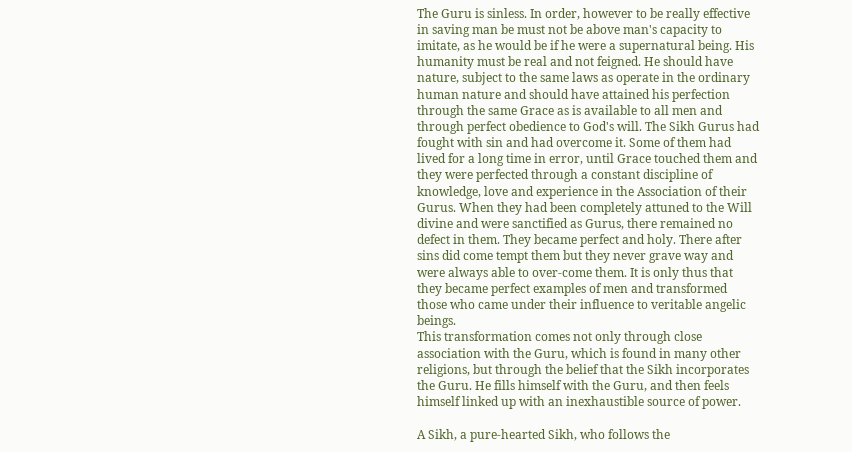The Guru is sinless. In order, however to be really effective in saving man be must not be above man's capacity to imitate, as he would be if he were a supernatural being. His humanity must be real and not feigned. He should have nature, subject to the same laws as operate in the ordinary human nature and should have attained his perfection through the same Grace as is available to all men and through perfect obedience to God's will. The Sikh Gurus had fought with sin and had overcome it. Some of them had lived for a long time in error, until Grace touched them and they were perfected through a constant discipline of knowledge, love and experience in the Association of their Gurus. When they had been completely attuned to the Will divine and were sanctified as Gurus, there remained no defect in them. They became perfect and holy. There after sins did come tempt them but they never grave way and were always able to over-come them. It is only thus that they became perfect examples of men and transformed those who came under their influence to veritable angelic beings.
This transformation comes not only through close association with the Guru, which is found in many other religions, but through the belief that the Sikh incorporates the Guru. He fills himself with the Guru, and then feels himself linked up with an inexhaustible source of power.

A Sikh, a pure-hearted Sikh, who follows the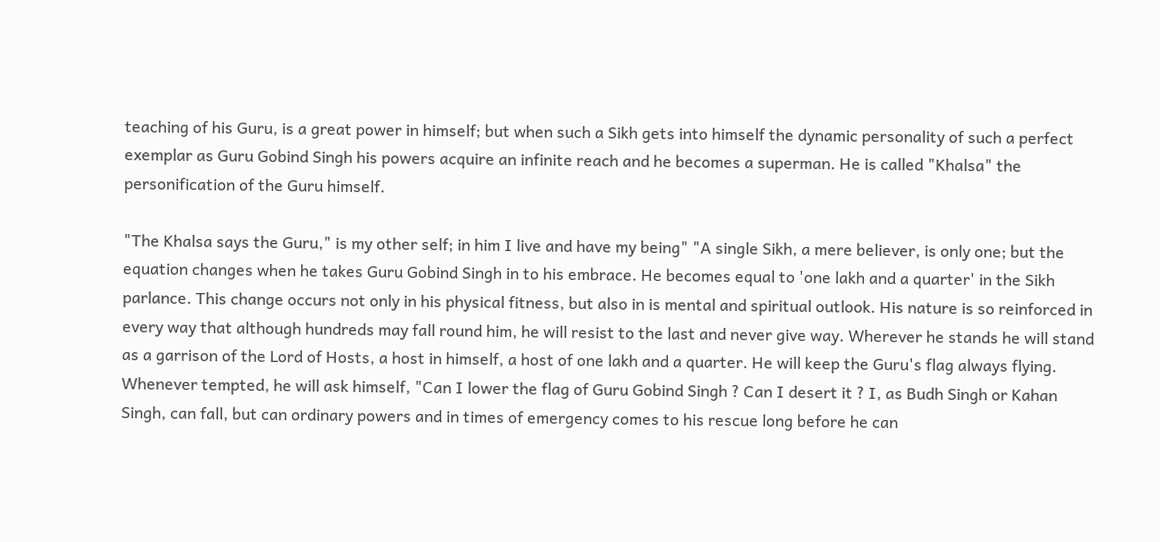teaching of his Guru, is a great power in himself; but when such a Sikh gets into himself the dynamic personality of such a perfect exemplar as Guru Gobind Singh his powers acquire an infinite reach and he becomes a superman. He is called "Khalsa" the personification of the Guru himself.

"The Khalsa says the Guru," is my other self; in him I live and have my being" "A single Sikh, a mere believer, is only one; but the equation changes when he takes Guru Gobind Singh in to his embrace. He becomes equal to 'one lakh and a quarter' in the Sikh parlance. This change occurs not only in his physical fitness, but also in is mental and spiritual outlook. His nature is so reinforced in every way that although hundreds may fall round him, he will resist to the last and never give way. Wherever he stands he will stand as a garrison of the Lord of Hosts, a host in himself, a host of one lakh and a quarter. He will keep the Guru's flag always flying. Whenever tempted, he will ask himself, "Can I lower the flag of Guru Gobind Singh ? Can I desert it ? I, as Budh Singh or Kahan Singh, can fall, but can ordinary powers and in times of emergency comes to his rescue long before he can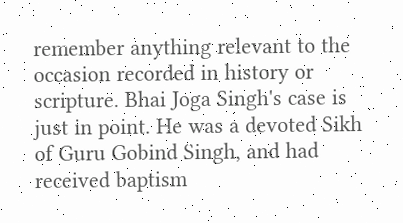remember anything relevant to the occasion recorded in history or scripture. Bhai Joga Singh's case is just in point. He was a devoted Sikh of Guru Gobind Singh, and had received baptism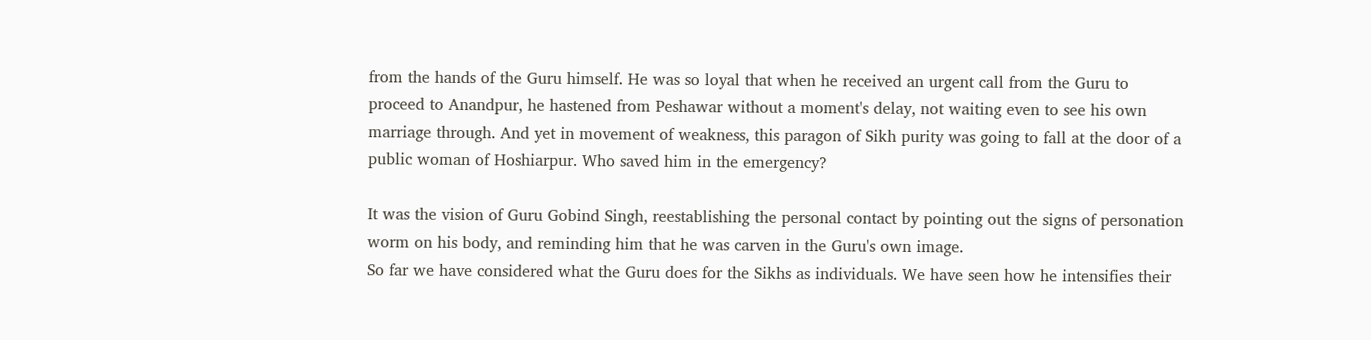from the hands of the Guru himself. He was so loyal that when he received an urgent call from the Guru to proceed to Anandpur, he hastened from Peshawar without a moment's delay, not waiting even to see his own marriage through. And yet in movement of weakness, this paragon of Sikh purity was going to fall at the door of a public woman of Hoshiarpur. Who saved him in the emergency?

It was the vision of Guru Gobind Singh, reestablishing the personal contact by pointing out the signs of personation worm on his body, and reminding him that he was carven in the Guru's own image.
So far we have considered what the Guru does for the Sikhs as individuals. We have seen how he intensifies their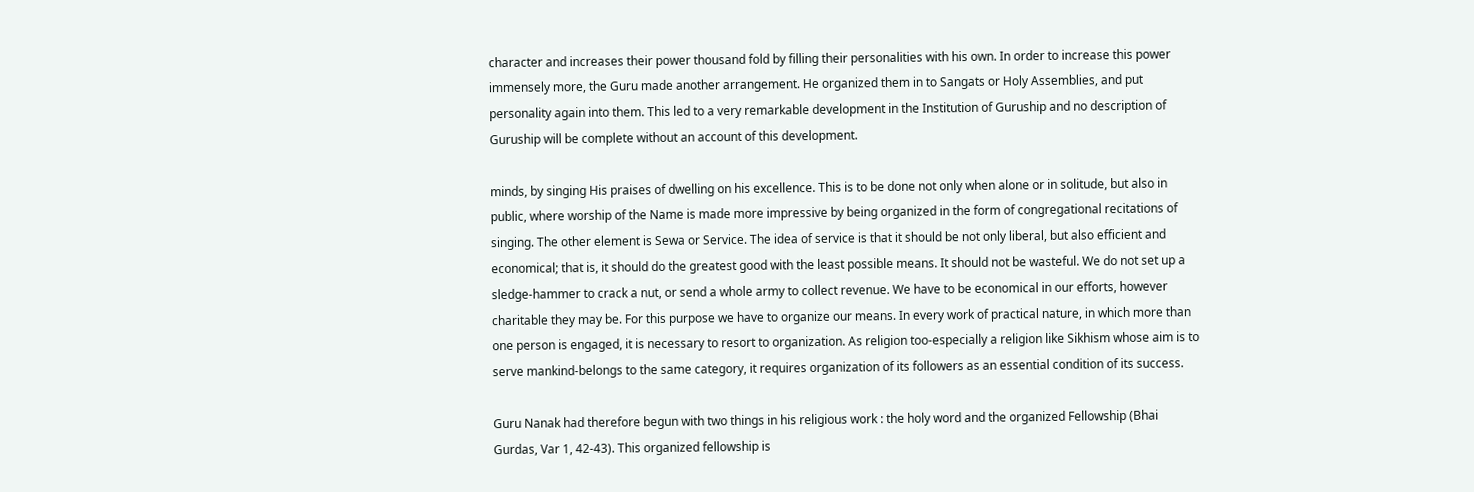character and increases their power thousand fold by filling their personalities with his own. In order to increase this power immensely more, the Guru made another arrangement. He organized them in to Sangats or Holy Assemblies, and put personality again into them. This led to a very remarkable development in the Institution of Guruship and no description of Guruship will be complete without an account of this development.

minds, by singing His praises of dwelling on his excellence. This is to be done not only when alone or in solitude, but also in public, where worship of the Name is made more impressive by being organized in the form of congregational recitations of singing. The other element is Sewa or Service. The idea of service is that it should be not only liberal, but also efficient and economical; that is, it should do the greatest good with the least possible means. It should not be wasteful. We do not set up a sledge-hammer to crack a nut, or send a whole army to collect revenue. We have to be economical in our efforts, however charitable they may be. For this purpose we have to organize our means. In every work of practical nature, in which more than one person is engaged, it is necessary to resort to organization. As religion too-especially a religion like Sikhism whose aim is to serve mankind-belongs to the same category, it requires organization of its followers as an essential condition of its success.

Guru Nanak had therefore begun with two things in his religious work : the holy word and the organized Fellowship (Bhai Gurdas, Var 1, 42-43). This organized fellowship is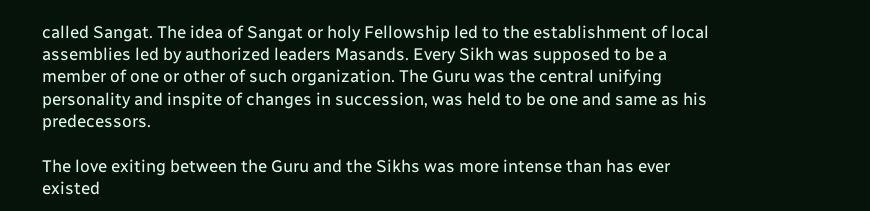called Sangat. The idea of Sangat or holy Fellowship led to the establishment of local assemblies led by authorized leaders Masands. Every Sikh was supposed to be a member of one or other of such organization. The Guru was the central unifying personality and inspite of changes in succession, was held to be one and same as his predecessors.

The love exiting between the Guru and the Sikhs was more intense than has ever existed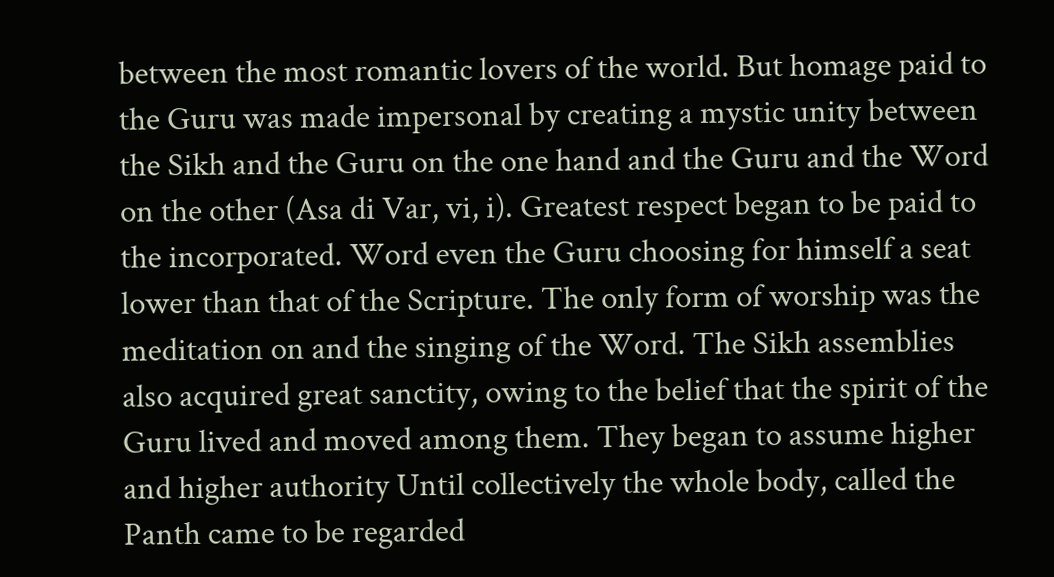between the most romantic lovers of the world. But homage paid to the Guru was made impersonal by creating a mystic unity between the Sikh and the Guru on the one hand and the Guru and the Word on the other (Asa di Var, vi, i). Greatest respect began to be paid to the incorporated. Word even the Guru choosing for himself a seat lower than that of the Scripture. The only form of worship was the meditation on and the singing of the Word. The Sikh assemblies also acquired great sanctity, owing to the belief that the spirit of the Guru lived and moved among them. They began to assume higher and higher authority Until collectively the whole body, called the Panth came to be regarded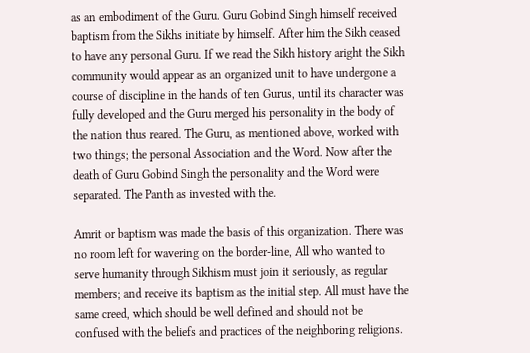as an embodiment of the Guru. Guru Gobind Singh himself received baptism from the Sikhs initiate by himself. After him the Sikh ceased to have any personal Guru. If we read the Sikh history aright the Sikh community would appear as an organized unit to have undergone a course of discipline in the hands of ten Gurus, until its character was fully developed and the Guru merged his personality in the body of the nation thus reared. The Guru, as mentioned above, worked with two things; the personal Association and the Word. Now after the death of Guru Gobind Singh the personality and the Word were separated. The Panth as invested with the.

Amrit or baptism was made the basis of this organization. There was no room left for wavering on the border-line, All who wanted to serve humanity through Sikhism must join it seriously, as regular members; and receive its baptism as the initial step. All must have the same creed, which should be well defined and should not be confused with the beliefs and practices of the neighboring religions.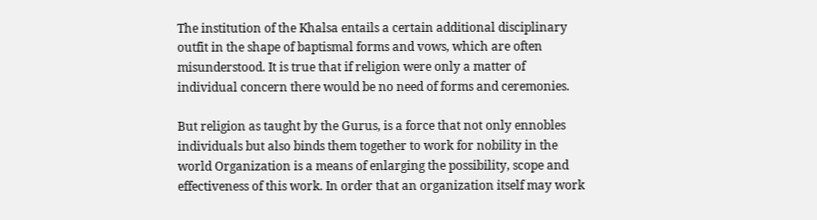The institution of the Khalsa entails a certain additional disciplinary outfit in the shape of baptismal forms and vows, which are often misunderstood. It is true that if religion were only a matter of individual concern there would be no need of forms and ceremonies.

But religion as taught by the Gurus, is a force that not only ennobles individuals but also binds them together to work for nobility in the world Organization is a means of enlarging the possibility, scope and effectiveness of this work. In order that an organization itself may work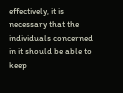effectively, it is necessary that the individuals concerned in it should be able to keep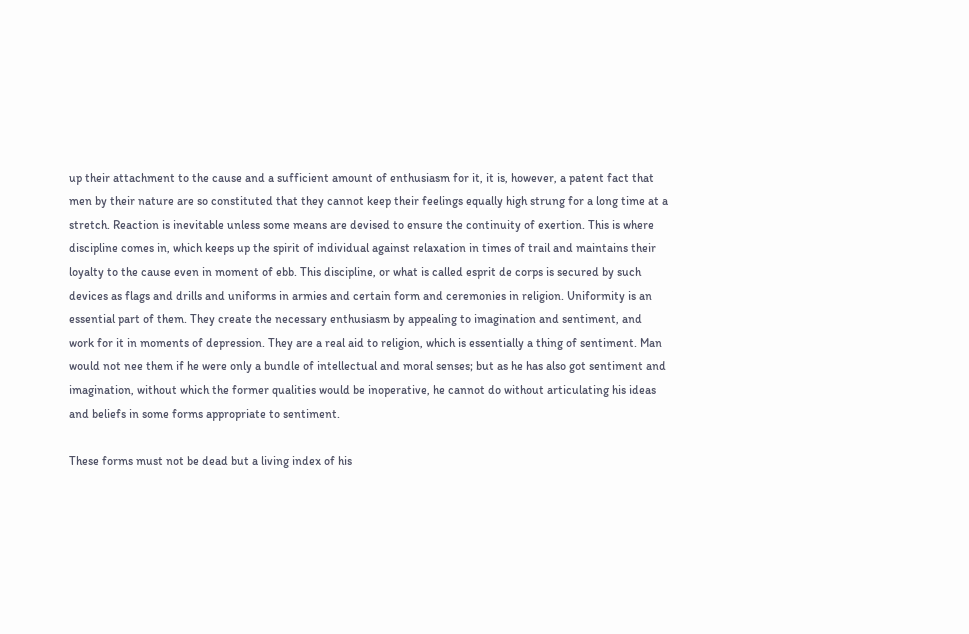up their attachment to the cause and a sufficient amount of enthusiasm for it, it is, however, a patent fact that men by their nature are so constituted that they cannot keep their feelings equally high strung for a long time at a stretch. Reaction is inevitable unless some means are devised to ensure the continuity of exertion. This is where discipline comes in, which keeps up the spirit of individual against relaxation in times of trail and maintains their loyalty to the cause even in moment of ebb. This discipline, or what is called esprit de corps is secured by such devices as flags and drills and uniforms in armies and certain form and ceremonies in religion. Uniformity is an essential part of them. They create the necessary enthusiasm by appealing to imagination and sentiment, and work for it in moments of depression. They are a real aid to religion, which is essentially a thing of sentiment. Man would not nee them if he were only a bundle of intellectual and moral senses; but as he has also got sentiment and imagination, without which the former qualities would be inoperative, he cannot do without articulating his ideas and beliefs in some forms appropriate to sentiment.

These forms must not be dead but a living index of his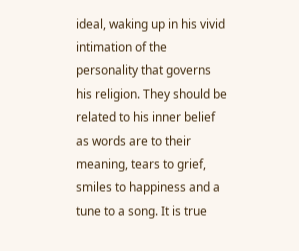ideal, waking up in his vivid intimation of the personality that governs his religion. They should be related to his inner belief as words are to their meaning, tears to grief, smiles to happiness and a tune to a song. It is true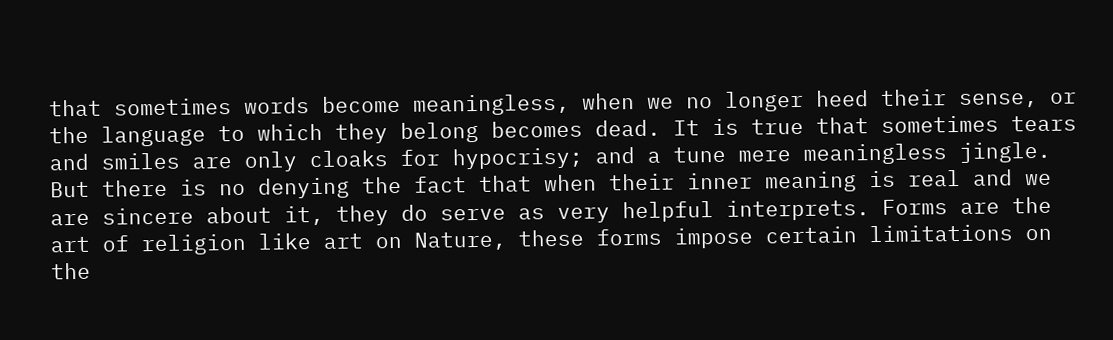that sometimes words become meaningless, when we no longer heed their sense, or the language to which they belong becomes dead. It is true that sometimes tears and smiles are only cloaks for hypocrisy; and a tune mere meaningless jingle. But there is no denying the fact that when their inner meaning is real and we are sincere about it, they do serve as very helpful interprets. Forms are the art of religion like art on Nature, these forms impose certain limitations on the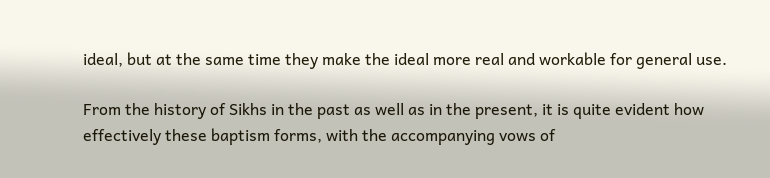ideal, but at the same time they make the ideal more real and workable for general use.

From the history of Sikhs in the past as well as in the present, it is quite evident how effectively these baptism forms, with the accompanying vows of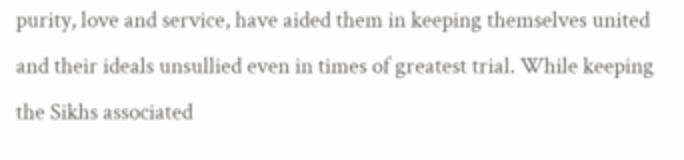purity, love and service, have aided them in keeping themselves united and their ideals unsullied even in times of greatest trial. While keeping the Sikhs associated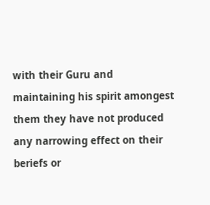with their Guru and maintaining his spirit amongest them they have not produced any narrowing effect on their beriefs or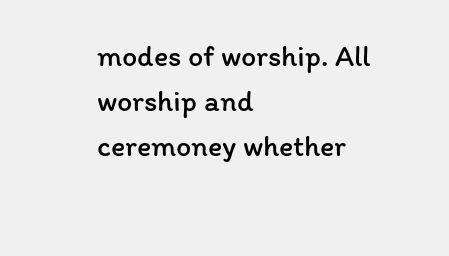modes of worship. All worship and ceremoney whether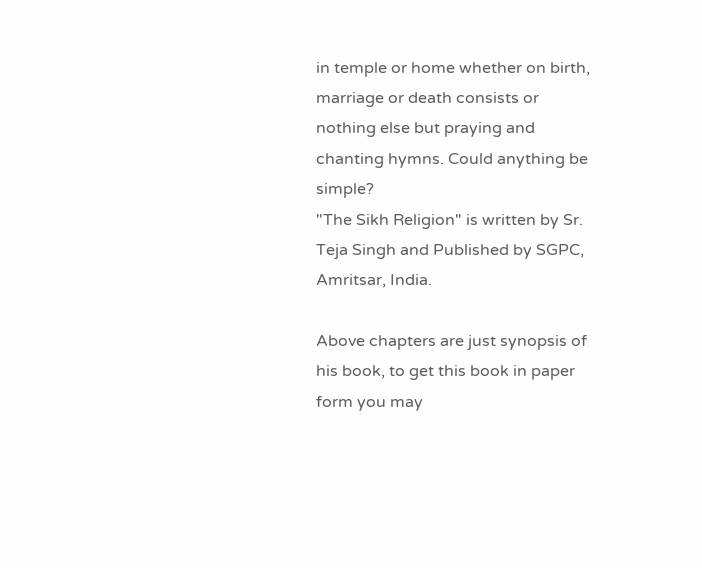in temple or home whether on birth, marriage or death consists or nothing else but praying and chanting hymns. Could anything be simple?
"The Sikh Religion" is written by Sr. Teja Singh and Published by SGPC, Amritsar, India.

Above chapters are just synopsis of his book, to get this book in paper form you may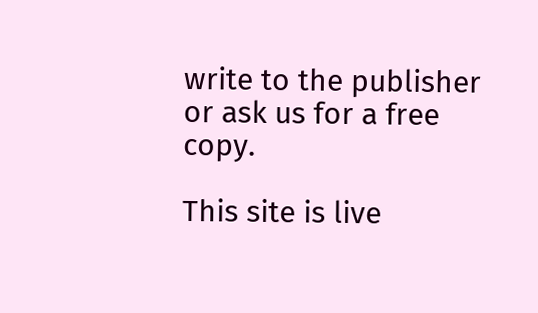write to the publisher or ask us for a free copy.

This site is live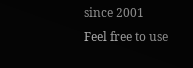since 2001
Feel free to use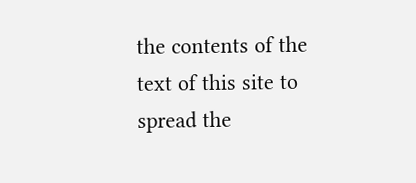the contents of the text of this site to spread the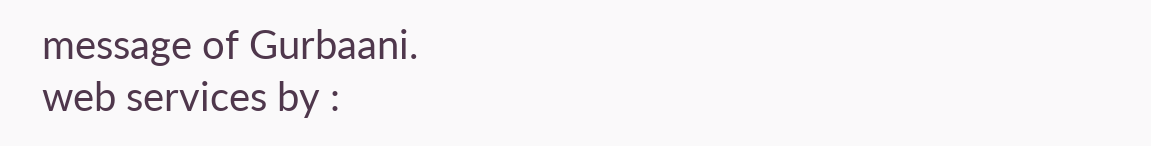message of Gurbaani.
web services by :